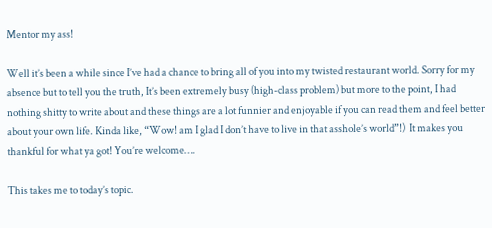Mentor my ass!

Well it’s been a while since I’ve had a chance to bring all of you into my twisted restaurant world. Sorry for my absence but to tell you the truth, It’s been extremely busy (high-class problem) but more to the point, I had nothing shitty to write about and these things are a lot funnier and enjoyable if you can read them and feel better about your own life. Kinda like, “Wow! am I glad I don’t have to live in that asshole’s world”!)  It makes you thankful for what ya got! You’re welcome….

This takes me to today’s topic.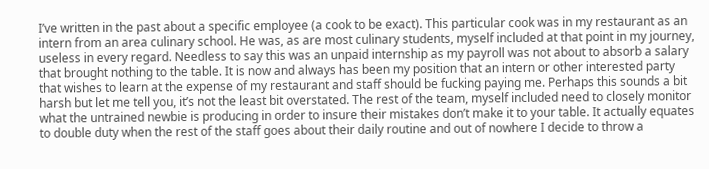I’ve written in the past about a specific employee (a cook to be exact). This particular cook was in my restaurant as an intern from an area culinary school. He was, as are most culinary students, myself included at that point in my journey, useless in every regard. Needless to say this was an unpaid internship as my payroll was not about to absorb a salary that brought nothing to the table. It is now and always has been my position that an intern or other interested party that wishes to learn at the expense of my restaurant and staff should be fucking paying me. Perhaps this sounds a bit harsh but let me tell you, it’s not the least bit overstated. The rest of the team, myself included need to closely monitor what the untrained newbie is producing in order to insure their mistakes don’t make it to your table. It actually equates to double duty when the rest of the staff goes about their daily routine and out of nowhere I decide to throw a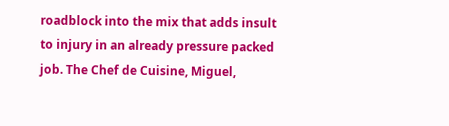roadblock into the mix that adds insult to injury in an already pressure packed job. The Chef de Cuisine, Miguel,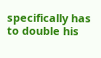specifically has to double his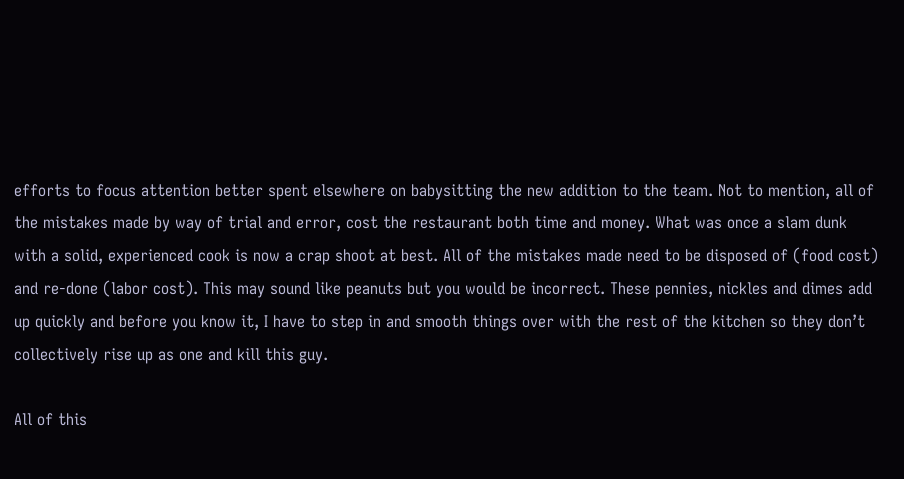efforts to focus attention better spent elsewhere on babysitting the new addition to the team. Not to mention, all of the mistakes made by way of trial and error, cost the restaurant both time and money. What was once a slam dunk with a solid, experienced cook is now a crap shoot at best. All of the mistakes made need to be disposed of (food cost) and re-done (labor cost). This may sound like peanuts but you would be incorrect. These pennies, nickles and dimes add up quickly and before you know it, I have to step in and smooth things over with the rest of the kitchen so they don’t collectively rise up as one and kill this guy.

All of this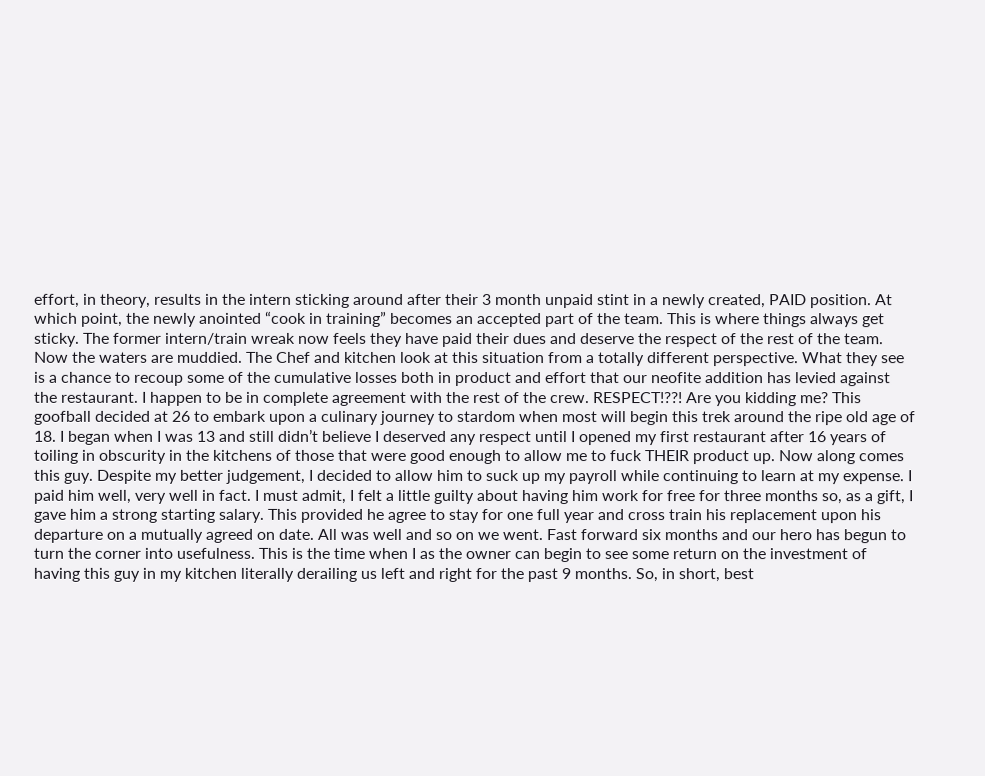effort, in theory, results in the intern sticking around after their 3 month unpaid stint in a newly created, PAID position. At which point, the newly anointed “cook in training” becomes an accepted part of the team. This is where things always get sticky. The former intern/train wreak now feels they have paid their dues and deserve the respect of the rest of the team. Now the waters are muddied. The Chef and kitchen look at this situation from a totally different perspective. What they see is a chance to recoup some of the cumulative losses both in product and effort that our neofite addition has levied against the restaurant. I happen to be in complete agreement with the rest of the crew. RESPECT!??! Are you kidding me? This goofball decided at 26 to embark upon a culinary journey to stardom when most will begin this trek around the ripe old age of 18. I began when I was 13 and still didn’t believe I deserved any respect until I opened my first restaurant after 16 years of toiling in obscurity in the kitchens of those that were good enough to allow me to fuck THEIR product up. Now along comes this guy. Despite my better judgement, I decided to allow him to suck up my payroll while continuing to learn at my expense. I paid him well, very well in fact. I must admit, I felt a little guilty about having him work for free for three months so, as a gift, I gave him a strong starting salary. This provided he agree to stay for one full year and cross train his replacement upon his departure on a mutually agreed on date. All was well and so on we went. Fast forward six months and our hero has begun to turn the corner into usefulness. This is the time when I as the owner can begin to see some return on the investment of having this guy in my kitchen literally derailing us left and right for the past 9 months. So, in short, best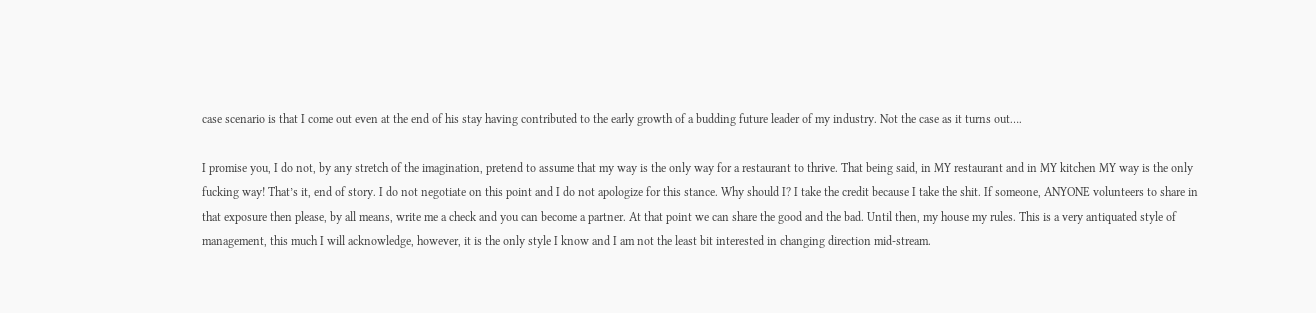case scenario is that I come out even at the end of his stay having contributed to the early growth of a budding future leader of my industry. Not the case as it turns out….

I promise you, I do not, by any stretch of the imagination, pretend to assume that my way is the only way for a restaurant to thrive. That being said, in MY restaurant and in MY kitchen MY way is the only fucking way! That’s it, end of story. I do not negotiate on this point and I do not apologize for this stance. Why should I? I take the credit because I take the shit. If someone, ANYONE volunteers to share in that exposure then please, by all means, write me a check and you can become a partner. At that point we can share the good and the bad. Until then, my house my rules. This is a very antiquated style of management, this much I will acknowledge, however, it is the only style I know and I am not the least bit interested in changing direction mid-stream.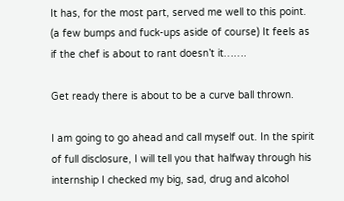It has, for the most part, served me well to this point. (a few bumps and fuck-ups aside of course) It feels as if the chef is about to rant doesn’t it…….

Get ready there is about to be a curve ball thrown.

I am going to go ahead and call myself out. In the spirit of full disclosure, I will tell you that halfway through his internship I checked my big, sad, drug and alcohol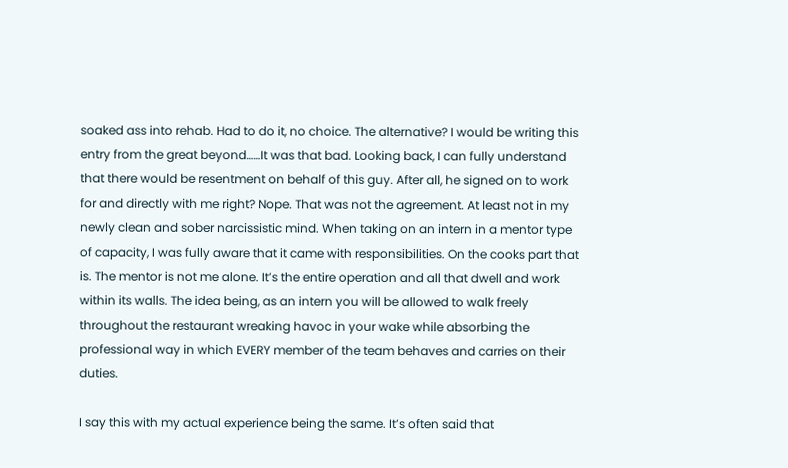soaked ass into rehab. Had to do it, no choice. The alternative? I would be writing this entry from the great beyond……It was that bad. Looking back, I can fully understand that there would be resentment on behalf of this guy. After all, he signed on to work for and directly with me right? Nope. That was not the agreement. At least not in my newly clean and sober narcissistic mind. When taking on an intern in a mentor type of capacity, I was fully aware that it came with responsibilities. On the cooks part that is. The mentor is not me alone. It’s the entire operation and all that dwell and work within its walls. The idea being, as an intern you will be allowed to walk freely throughout the restaurant wreaking havoc in your wake while absorbing the professional way in which EVERY member of the team behaves and carries on their duties.

I say this with my actual experience being the same. It’s often said that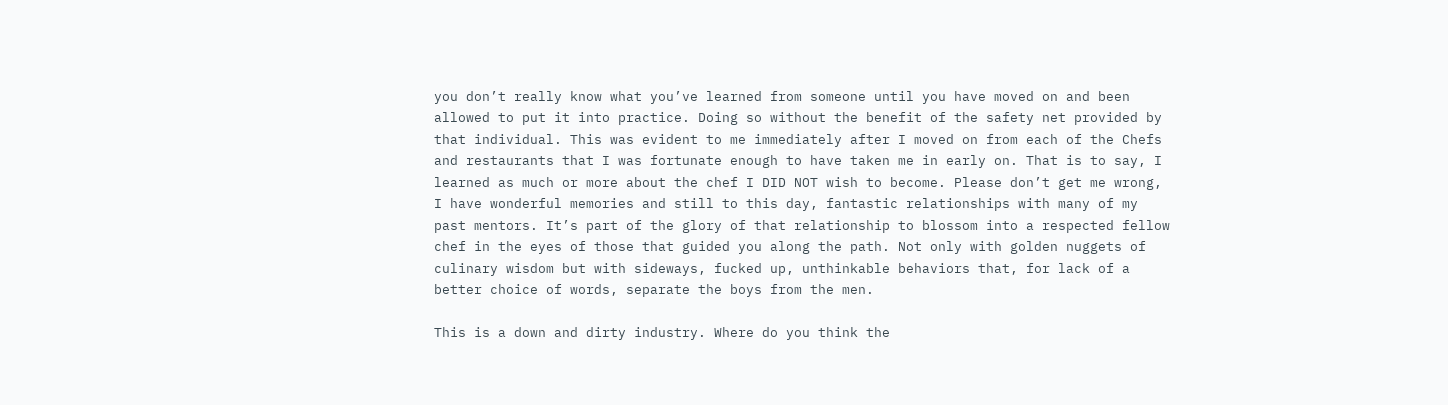you don’t really know what you’ve learned from someone until you have moved on and been allowed to put it into practice. Doing so without the benefit of the safety net provided by that individual. This was evident to me immediately after I moved on from each of the Chefs and restaurants that I was fortunate enough to have taken me in early on. That is to say, I learned as much or more about the chef I DID NOT wish to become. Please don’t get me wrong, I have wonderful memories and still to this day, fantastic relationships with many of my past mentors. It’s part of the glory of that relationship to blossom into a respected fellow chef in the eyes of those that guided you along the path. Not only with golden nuggets of culinary wisdom but with sideways, fucked up, unthinkable behaviors that, for lack of a better choice of words, separate the boys from the men.

This is a down and dirty industry. Where do you think the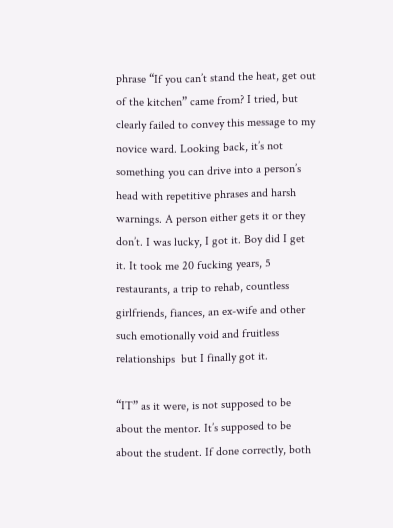phrase “If you can’t stand the heat, get out of the kitchen” came from? I tried, but clearly failed to convey this message to my novice ward. Looking back, it’s not something you can drive into a person’s head with repetitive phrases and harsh warnings. A person either gets it or they don’t. I was lucky, I got it. Boy did I get it. It took me 20 fucking years, 5 restaurants, a trip to rehab, countless girlfriends, fiances, an ex-wife and other such emotionally void and fruitless relationships  but I finally got it.

“IT” as it were, is not supposed to be about the mentor. It’s supposed to be about the student. If done correctly, both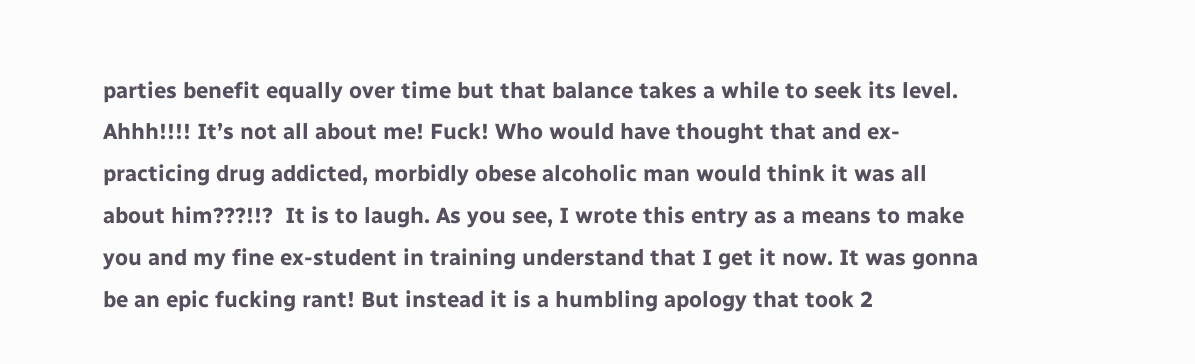parties benefit equally over time but that balance takes a while to seek its level.     Ahhh!!!! It’s not all about me! Fuck! Who would have thought that and ex-practicing drug addicted, morbidly obese alcoholic man would think it was all about him???!!?  It is to laugh. As you see, I wrote this entry as a means to make you and my fine ex-student in training understand that I get it now. It was gonna be an epic fucking rant! But instead it is a humbling apology that took 2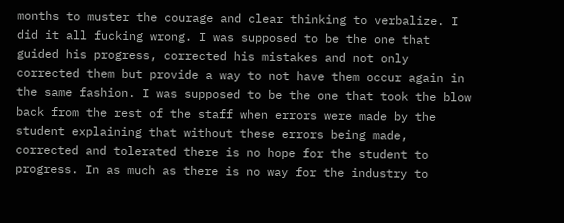months to muster the courage and clear thinking to verbalize. I did it all fucking wrong. I was supposed to be the one that guided his progress, corrected his mistakes and not only corrected them but provide a way to not have them occur again in the same fashion. I was supposed to be the one that took the blow back from the rest of the staff when errors were made by the student explaining that without these errors being made, corrected and tolerated there is no hope for the student to progress. In as much as there is no way for the industry to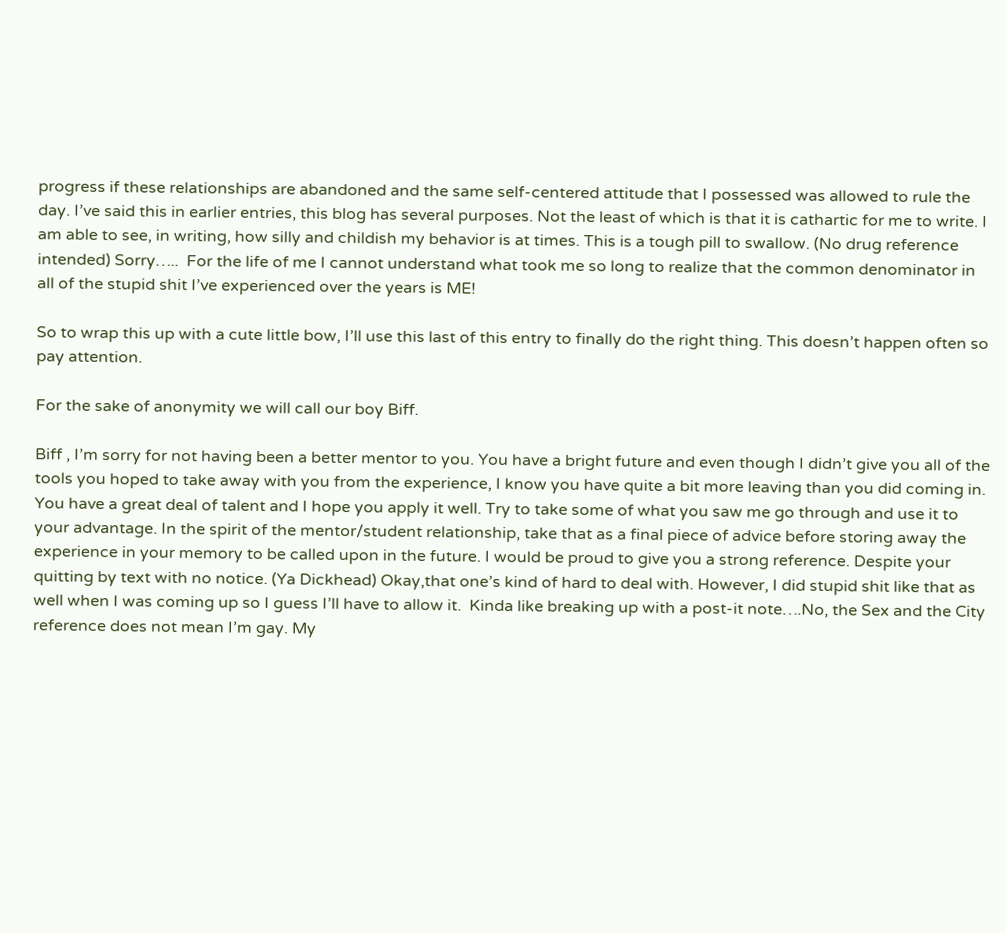progress if these relationships are abandoned and the same self-centered attitude that I possessed was allowed to rule the day. I’ve said this in earlier entries, this blog has several purposes. Not the least of which is that it is cathartic for me to write. I am able to see, in writing, how silly and childish my behavior is at times. This is a tough pill to swallow. (No drug reference intended) Sorry…..  For the life of me I cannot understand what took me so long to realize that the common denominator in all of the stupid shit I’ve experienced over the years is ME!

So to wrap this up with a cute little bow, I’ll use this last of this entry to finally do the right thing. This doesn’t happen often so pay attention.

For the sake of anonymity we will call our boy Biff.

Biff , I’m sorry for not having been a better mentor to you. You have a bright future and even though I didn’t give you all of the tools you hoped to take away with you from the experience, I know you have quite a bit more leaving than you did coming in. You have a great deal of talent and I hope you apply it well. Try to take some of what you saw me go through and use it to your advantage. In the spirit of the mentor/student relationship, take that as a final piece of advice before storing away the experience in your memory to be called upon in the future. I would be proud to give you a strong reference. Despite your quitting by text with no notice. (Ya Dickhead) Okay,that one’s kind of hard to deal with. However, I did stupid shit like that as well when I was coming up so I guess I’ll have to allow it.  Kinda like breaking up with a post-it note….No, the Sex and the City reference does not mean I’m gay. My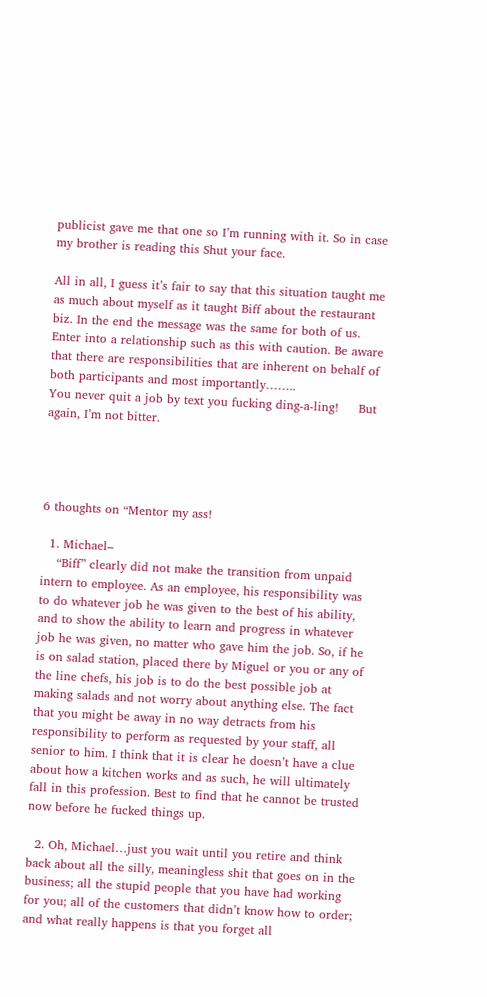publicist gave me that one so I’m running with it. So in case my brother is reading this Shut your face.

All in all, I guess it’s fair to say that this situation taught me as much about myself as it taught Biff about the restaurant biz. In the end the message was the same for both of us. Enter into a relationship such as this with caution. Be aware that there are responsibilities that are inherent on behalf of both participants and most importantly……..                   You never quit a job by text you fucking ding-a-ling!     But again, I’m not bitter.




6 thoughts on “Mentor my ass!

  1. Michael–
    “Biff” clearly did not make the transition from unpaid intern to employee. As an employee, his responsibility was to do whatever job he was given to the best of his ability, and to show the ability to learn and progress in whatever job he was given, no matter who gave him the job. So, if he is on salad station, placed there by Miguel or you or any of the line chefs, his job is to do the best possible job at making salads and not worry about anything else. The fact that you might be away in no way detracts from his responsibility to perform as requested by your staff, all senior to him. I think that it is clear he doesn’t have a clue about how a kitchen works and as such, he will ultimately fall in this profession. Best to find that he cannot be trusted now before he fucked things up.

  2. Oh, Michael…just you wait until you retire and think back about all the silly, meaningless shit that goes on in the business; all the stupid people that you have had working for you; all of the customers that didn’t know how to order; and what really happens is that you forget all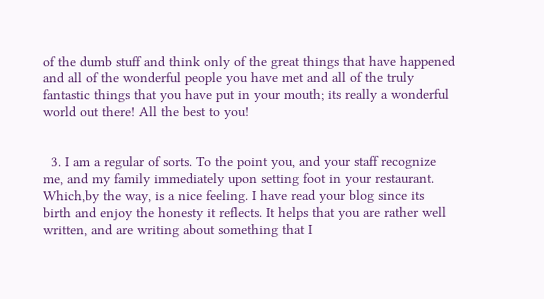of the dumb stuff and think only of the great things that have happened and all of the wonderful people you have met and all of the truly fantastic things that you have put in your mouth; its really a wonderful world out there! All the best to you!


  3. I am a regular of sorts. To the point you, and your staff recognize me, and my family immediately upon setting foot in your restaurant. Which,by the way, is a nice feeling. I have read your blog since its birth and enjoy the honesty it reflects. It helps that you are rather well written, and are writing about something that I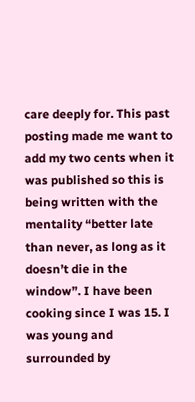care deeply for. This past posting made me want to add my two cents when it was published so this is being written with the mentality “better late than never, as long as it doesn’t die in the window”. I have been cooking since I was 15. I was young and surrounded by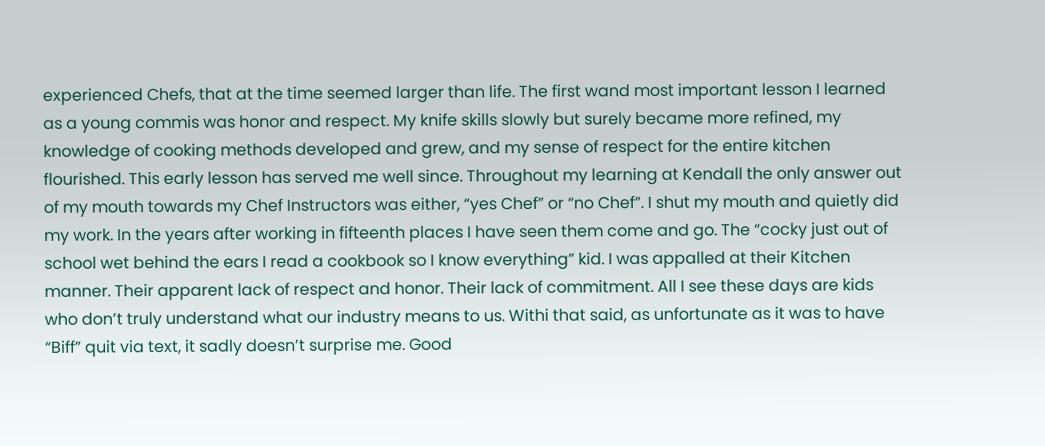experienced Chefs, that at the time seemed larger than life. The first wand most important lesson I learned as a young commis was honor and respect. My knife skills slowly but surely became more refined, my knowledge of cooking methods developed and grew, and my sense of respect for the entire kitchen flourished. This early lesson has served me well since. Throughout my learning at Kendall the only answer out of my mouth towards my Chef Instructors was either, “yes Chef” or “no Chef”. I shut my mouth and quietly did my work. In the years after working in fifteenth places I have seen them come and go. The “cocky just out of school wet behind the ears I read a cookbook so I know everything” kid. I was appalled at their Kitchen manner. Their apparent lack of respect and honor. Their lack of commitment. All I see these days are kids who don’t truly understand what our industry means to us. Withi that said, as unfortunate as it was to have “Biff” quit via text, it sadly doesn’t surprise me. Good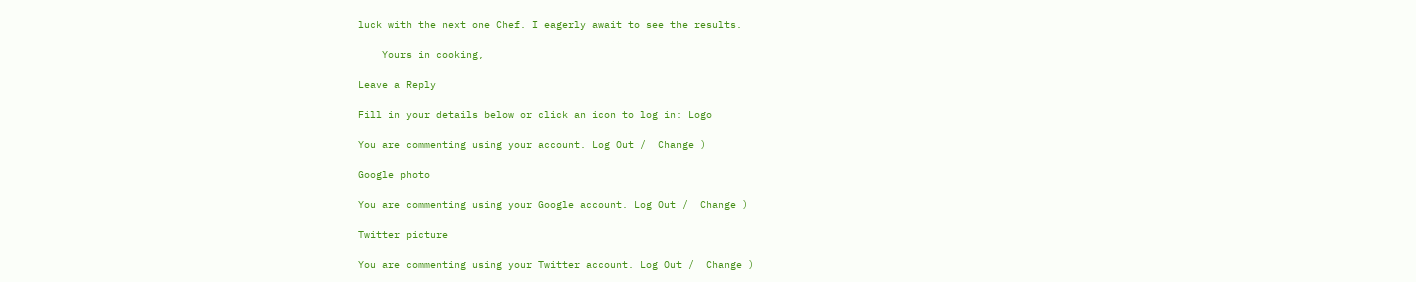luck with the next one Chef. I eagerly await to see the results.

    Yours in cooking,

Leave a Reply

Fill in your details below or click an icon to log in: Logo

You are commenting using your account. Log Out /  Change )

Google photo

You are commenting using your Google account. Log Out /  Change )

Twitter picture

You are commenting using your Twitter account. Log Out /  Change )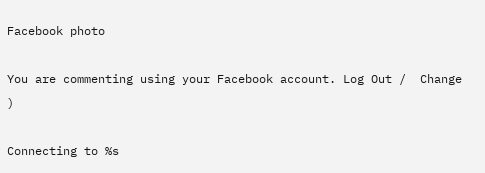Facebook photo

You are commenting using your Facebook account. Log Out /  Change )

Connecting to %s